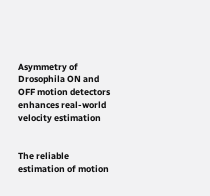Asymmetry of Drosophila ON and OFF motion detectors enhances real-world velocity estimation


The reliable estimation of motion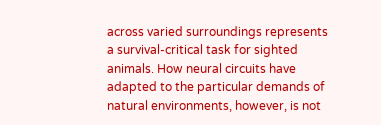across varied surroundings represents a survival-critical task for sighted animals. How neural circuits have adapted to the particular demands of natural environments, however, is not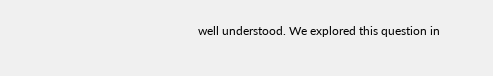well understood. We explored this question in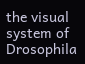the visual system of Drosophila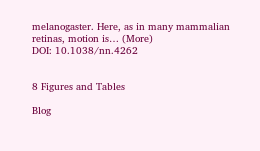melanogaster. Here, as in many mammalian retinas, motion is… (More)
DOI: 10.1038/nn.4262


8 Figures and Tables

Blog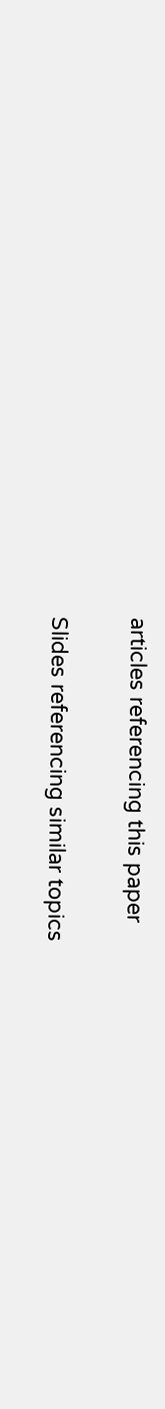articles referencing this paper

Slides referencing similar topics